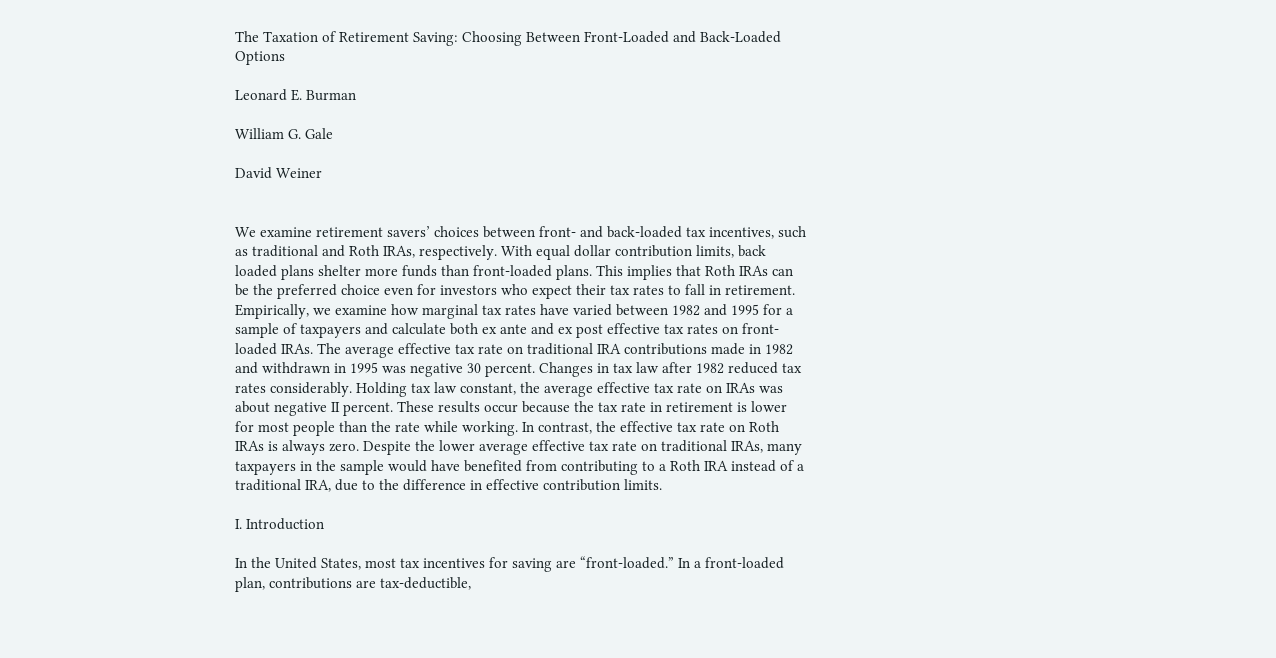The Taxation of Retirement Saving: Choosing Between Front-Loaded and Back-Loaded Options

Leonard E. Burman

William G. Gale

David Weiner


We examine retirement savers’ choices between front- and back-loaded tax incentives, such as traditional and Roth IRAs, respectively. With equal dollar contribution limits, back loaded plans shelter more funds than front-loaded plans. This implies that Roth IRAs can be the preferred choice even for investors who expect their tax rates to fall in retirement. Empirically, we examine how marginal tax rates have varied between 1982 and 1995 for a sample of taxpayers and calculate both ex ante and ex post effective tax rates on front-loaded IRAs. The average effective tax rate on traditional IRA contributions made in 1982 and withdrawn in 1995 was negative 30 percent. Changes in tax law after 1982 reduced tax rates considerably. Holding tax law constant, the average effective tax rate on IRAs was about negative II percent. These results occur because the tax rate in retirement is lower for most people than the rate while working. In contrast, the effective tax rate on Roth IRAs is always zero. Despite the lower average effective tax rate on traditional IRAs, many taxpayers in the sample would have benefited from contributing to a Roth IRA instead of a traditional IRA, due to the difference in effective contribution limits.

I. Introduction

In the United States, most tax incentives for saving are “front-loaded.” In a front-loaded plan, contributions are tax-deductible,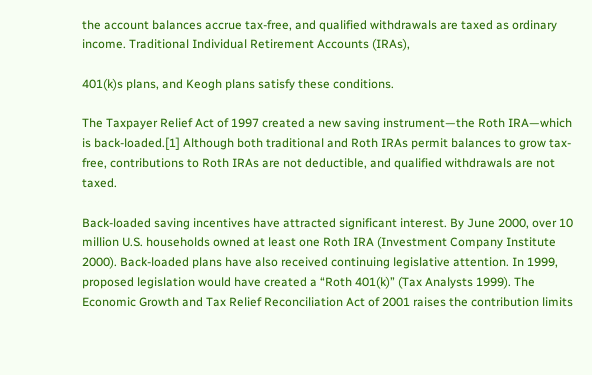the account balances accrue tax-free, and qualified withdrawals are taxed as ordinary income. Traditional Individual Retirement Accounts (IRAs),

401(k)s plans, and Keogh plans satisfy these conditions.

The Taxpayer Relief Act of 1997 created a new saving instrument—the Roth IRA—which is back-loaded.[1] Although both traditional and Roth IRAs permit balances to grow tax-free, contributions to Roth IRAs are not deductible, and qualified withdrawals are not taxed.

Back-loaded saving incentives have attracted significant interest. By June 2000, over 10 million U.S. households owned at least one Roth IRA (Investment Company Institute 2000). Back-loaded plans have also received continuing legislative attention. In 1999, proposed legislation would have created a “Roth 401(k)” (Tax Analysts 1999). The Economic Growth and Tax Relief Reconciliation Act of 2001 raises the contribution limits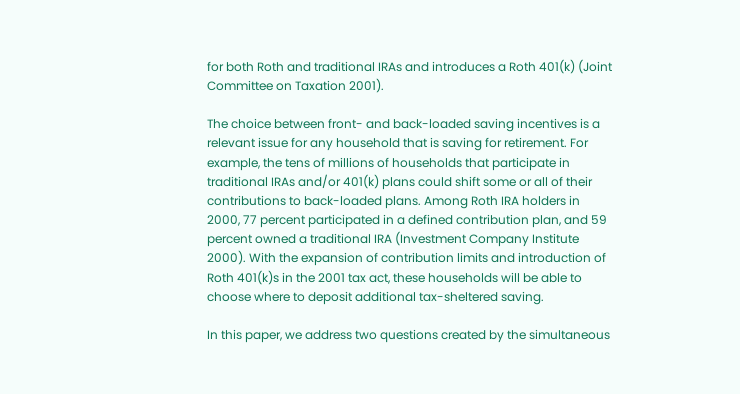for both Roth and traditional IRAs and introduces a Roth 401(k) (Joint Committee on Taxation 2001).

The choice between front- and back-loaded saving incentives is a relevant issue for any household that is saving for retirement. For example, the tens of millions of households that participate in traditional IRAs and/or 401(k) plans could shift some or all of their contributions to back-loaded plans. Among Roth IRA holders in 2000, 77 percent participated in a defined contribution plan, and 59 percent owned a traditional IRA (Investment Company Institute 2000). With the expansion of contribution limits and introduction of Roth 401(k)s in the 2001 tax act, these households will be able to choose where to deposit additional tax-sheltered saving.

In this paper, we address two questions created by the simultaneous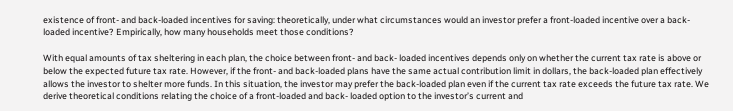existence of front- and back-loaded incentives for saving: theoretically, under what circumstances would an investor prefer a front-loaded incentive over a back-loaded incentive? Empirically, how many households meet those conditions?

With equal amounts of tax sheltering in each plan, the choice between front- and back- loaded incentives depends only on whether the current tax rate is above or below the expected future tax rate. However, if the front- and back-loaded plans have the same actual contribution limit in dollars, the back-loaded plan effectively allows the investor to shelter more funds. In this situation, the investor may prefer the back-loaded plan even if the current tax rate exceeds the future tax rate. We derive theoretical conditions relating the choice of a front-loaded and back- loaded option to the investor’s current and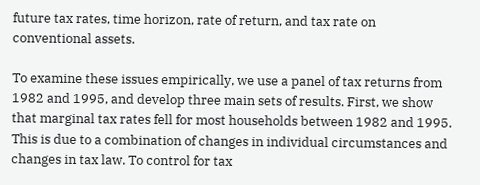future tax rates, time horizon, rate of return, and tax rate on conventional assets.

To examine these issues empirically, we use a panel of tax returns from 1982 and 1995, and develop three main sets of results. First, we show that marginal tax rates fell for most households between 1982 and 1995. This is due to a combination of changes in individual circumstances and changes in tax law. To control for tax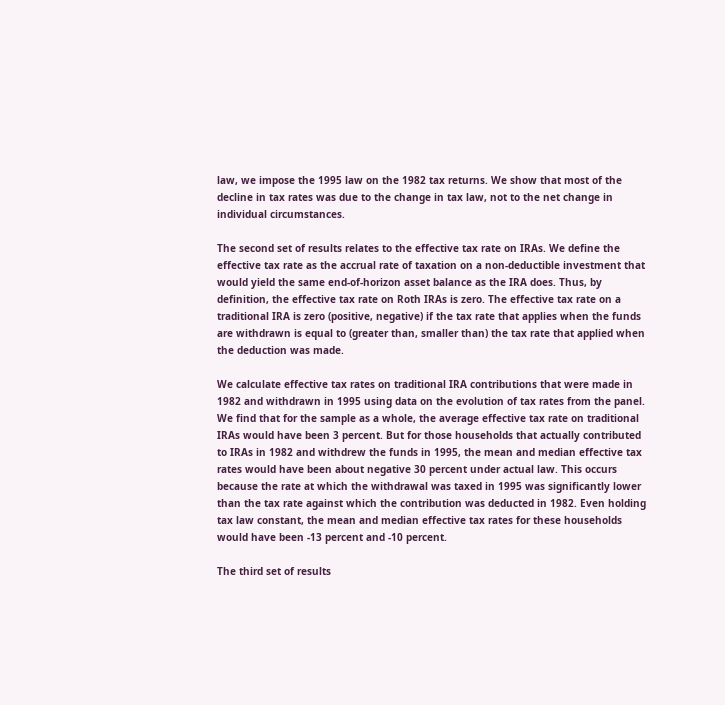law, we impose the 1995 law on the 1982 tax returns. We show that most of the decline in tax rates was due to the change in tax law, not to the net change in individual circumstances.

The second set of results relates to the effective tax rate on IRAs. We define the effective tax rate as the accrual rate of taxation on a non-deductible investment that would yield the same end-of-horizon asset balance as the IRA does. Thus, by definition, the effective tax rate on Roth IRAs is zero. The effective tax rate on a traditional IRA is zero (positive, negative) if the tax rate that applies when the funds are withdrawn is equal to (greater than, smaller than) the tax rate that applied when the deduction was made.

We calculate effective tax rates on traditional IRA contributions that were made in 1982 and withdrawn in 1995 using data on the evolution of tax rates from the panel. We find that for the sample as a whole, the average effective tax rate on traditional IRAs would have been 3 percent. But for those households that actually contributed to IRAs in 1982 and withdrew the funds in 1995, the mean and median effective tax rates would have been about negative 30 percent under actual law. This occurs because the rate at which the withdrawal was taxed in 1995 was significantly lower than the tax rate against which the contribution was deducted in 1982. Even holding tax law constant, the mean and median effective tax rates for these households would have been -13 percent and -10 percent.

The third set of results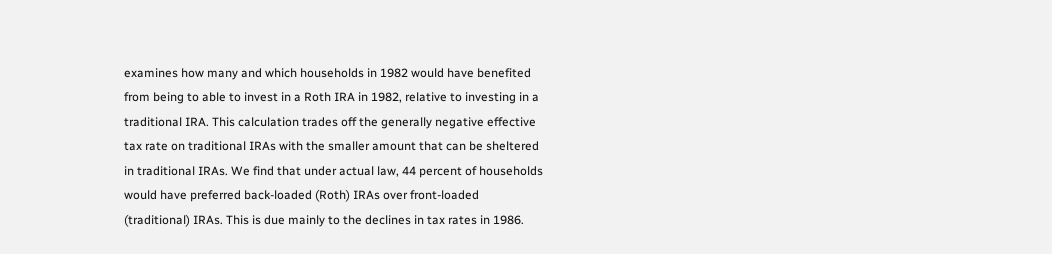examines how many and which households in 1982 would have benefited from being to able to invest in a Roth IRA in 1982, relative to investing in a traditional IRA. This calculation trades off the generally negative effective tax rate on traditional IRAs with the smaller amount that can be sheltered in traditional IRAs. We find that under actual law, 44 percent of households would have preferred back-loaded (Roth) IRAs over front-loaded (traditional) IRAs. This is due mainly to the declines in tax rates in 1986.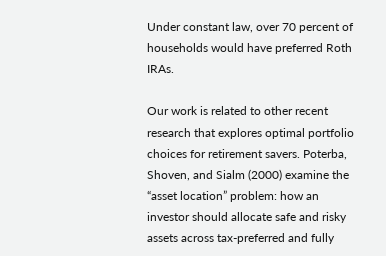Under constant law, over 70 percent of households would have preferred Roth IRAs.

Our work is related to other recent research that explores optimal portfolio choices for retirement savers. Poterba, Shoven, and Sialm (2000) examine the “asset location” problem: how an investor should allocate safe and risky assets across tax-preferred and fully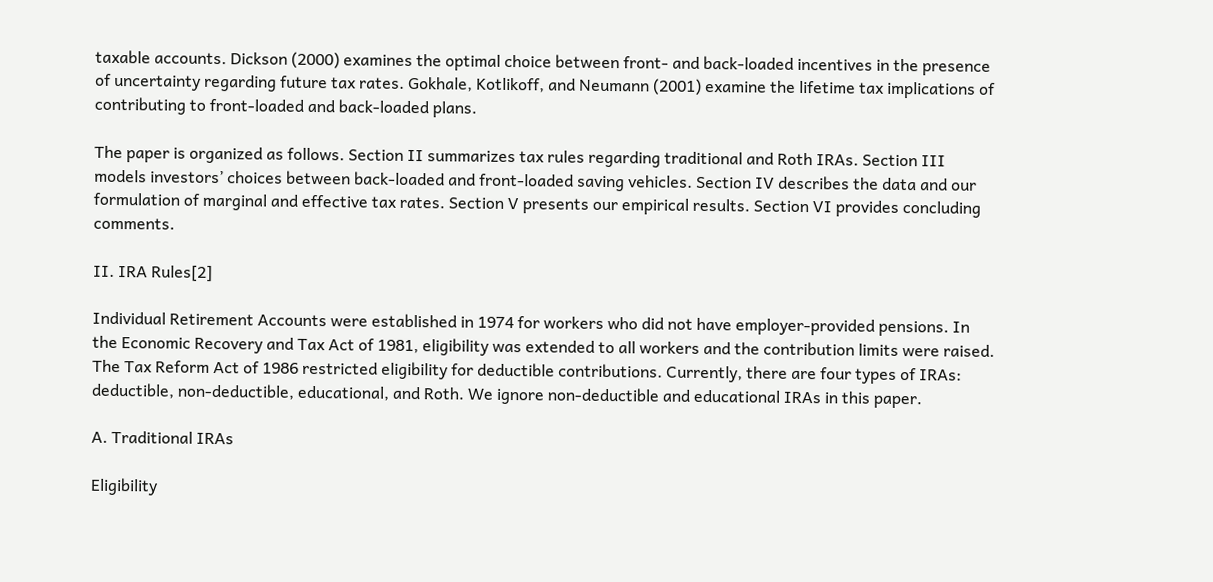taxable accounts. Dickson (2000) examines the optimal choice between front- and back-loaded incentives in the presence of uncertainty regarding future tax rates. Gokhale, Kotlikoff, and Neumann (2001) examine the lifetime tax implications of contributing to front-loaded and back-loaded plans.

The paper is organized as follows. Section II summarizes tax rules regarding traditional and Roth IRAs. Section III models investors’ choices between back-loaded and front-loaded saving vehicles. Section IV describes the data and our formulation of marginal and effective tax rates. Section V presents our empirical results. Section VI provides concluding comments.

II. IRA Rules[2]

Individual Retirement Accounts were established in 1974 for workers who did not have employer-provided pensions. In the Economic Recovery and Tax Act of 1981, eligibility was extended to all workers and the contribution limits were raised. The Tax Reform Act of 1986 restricted eligibility for deductible contributions. Currently, there are four types of IRAs: deductible, non-deductible, educational, and Roth. We ignore non-deductible and educational IRAs in this paper.

A. Traditional IRAs

Eligibility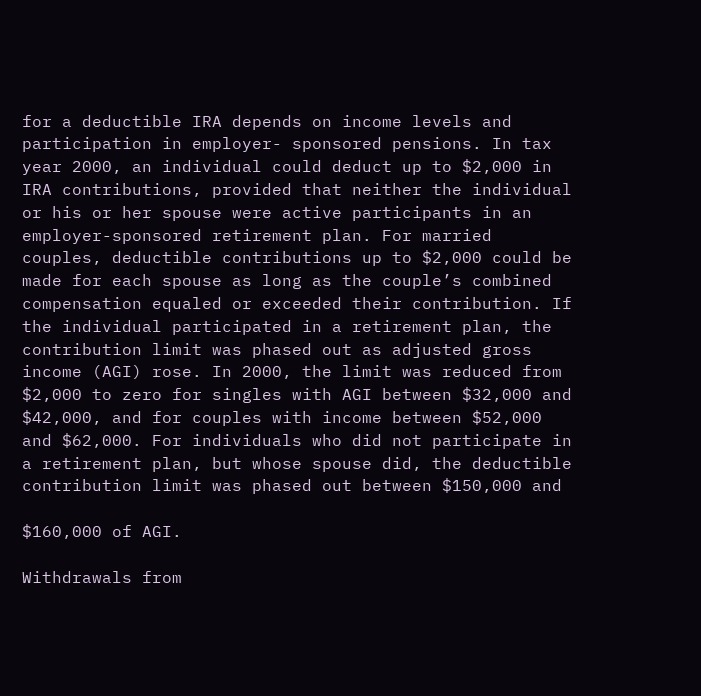for a deductible IRA depends on income levels and participation in employer- sponsored pensions. In tax year 2000, an individual could deduct up to $2,000 in IRA contributions, provided that neither the individual or his or her spouse were active participants in an employer-sponsored retirement plan. For married couples, deductible contributions up to $2,000 could be made for each spouse as long as the couple’s combined compensation equaled or exceeded their contribution. If the individual participated in a retirement plan, the contribution limit was phased out as adjusted gross income (AGI) rose. In 2000, the limit was reduced from $2,000 to zero for singles with AGI between $32,000 and $42,000, and for couples with income between $52,000 and $62,000. For individuals who did not participate in a retirement plan, but whose spouse did, the deductible contribution limit was phased out between $150,000 and

$160,000 of AGI.

Withdrawals from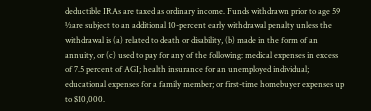deductible IRAs are taxed as ordinary income. Funds withdrawn prior to age 59 ½are subject to an additional 10-percent early withdrawal penalty unless the withdrawal is (a) related to death or disability, (b) made in the form of an annuity, or (c) used to pay for any of the following: medical expenses in excess of 7.5 percent of AGI; health insurance for an unemployed individual; educational expenses for a family member; or first-time homebuyer expenses up to $10,000.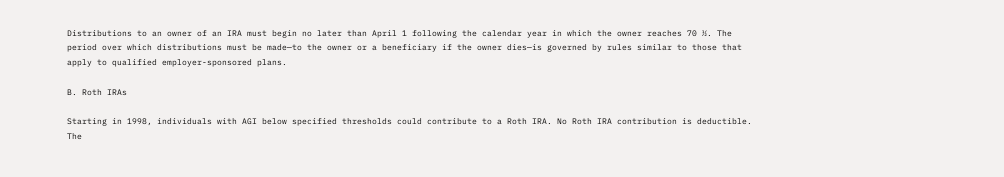Distributions to an owner of an IRA must begin no later than April 1 following the calendar year in which the owner reaches 70 ½. The period over which distributions must be made—to the owner or a beneficiary if the owner dies—is governed by rules similar to those that apply to qualified employer-sponsored plans.

B. Roth IRAs

Starting in 1998, individuals with AGI below specified thresholds could contribute to a Roth IRA. No Roth IRA contribution is deductible. The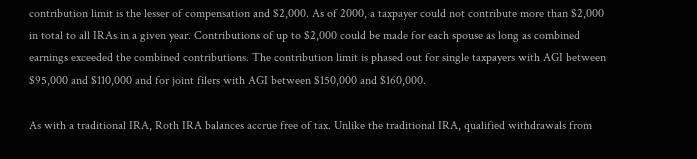contribution limit is the lesser of compensation and $2,000. As of 2000, a taxpayer could not contribute more than $2,000 in total to all IRAs in a given year. Contributions of up to $2,000 could be made for each spouse as long as combined earnings exceeded the combined contributions. The contribution limit is phased out for single taxpayers with AGI between $95,000 and $110,000 and for joint filers with AGI between $150,000 and $160,000.

As with a traditional IRA, Roth IRA balances accrue free of tax. Unlike the traditional IRA, qualified withdrawals from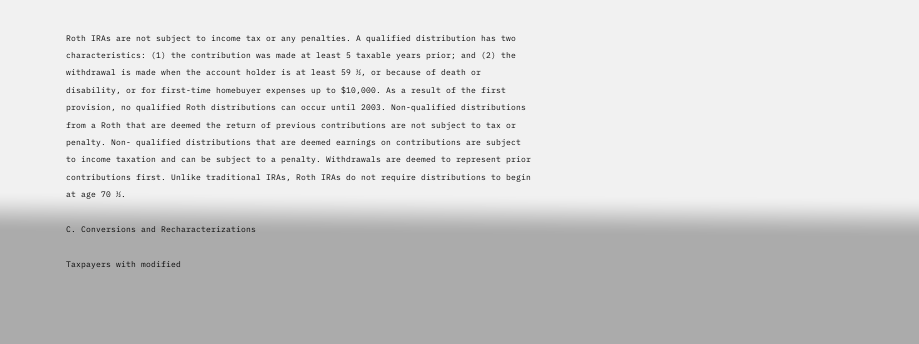Roth IRAs are not subject to income tax or any penalties. A qualified distribution has two characteristics: (1) the contribution was made at least 5 taxable years prior; and (2) the withdrawal is made when the account holder is at least 59 ½, or because of death or disability, or for first-time homebuyer expenses up to $10,000. As a result of the first provision, no qualified Roth distributions can occur until 2003. Non-qualified distributions from a Roth that are deemed the return of previous contributions are not subject to tax or penalty. Non- qualified distributions that are deemed earnings on contributions are subject to income taxation and can be subject to a penalty. Withdrawals are deemed to represent prior contributions first. Unlike traditional IRAs, Roth IRAs do not require distributions to begin at age 70 ½.

C. Conversions and Recharacterizations

Taxpayers with modified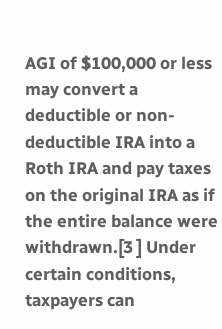AGI of $100,000 or less may convert a deductible or non- deductible IRA into a Roth IRA and pay taxes on the original IRA as if the entire balance were withdrawn.[3 ] Under certain conditions, taxpayers can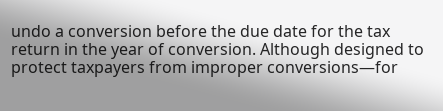undo a conversion before the due date for the tax return in the year of conversion. Although designed to protect taxpayers from improper conversions—for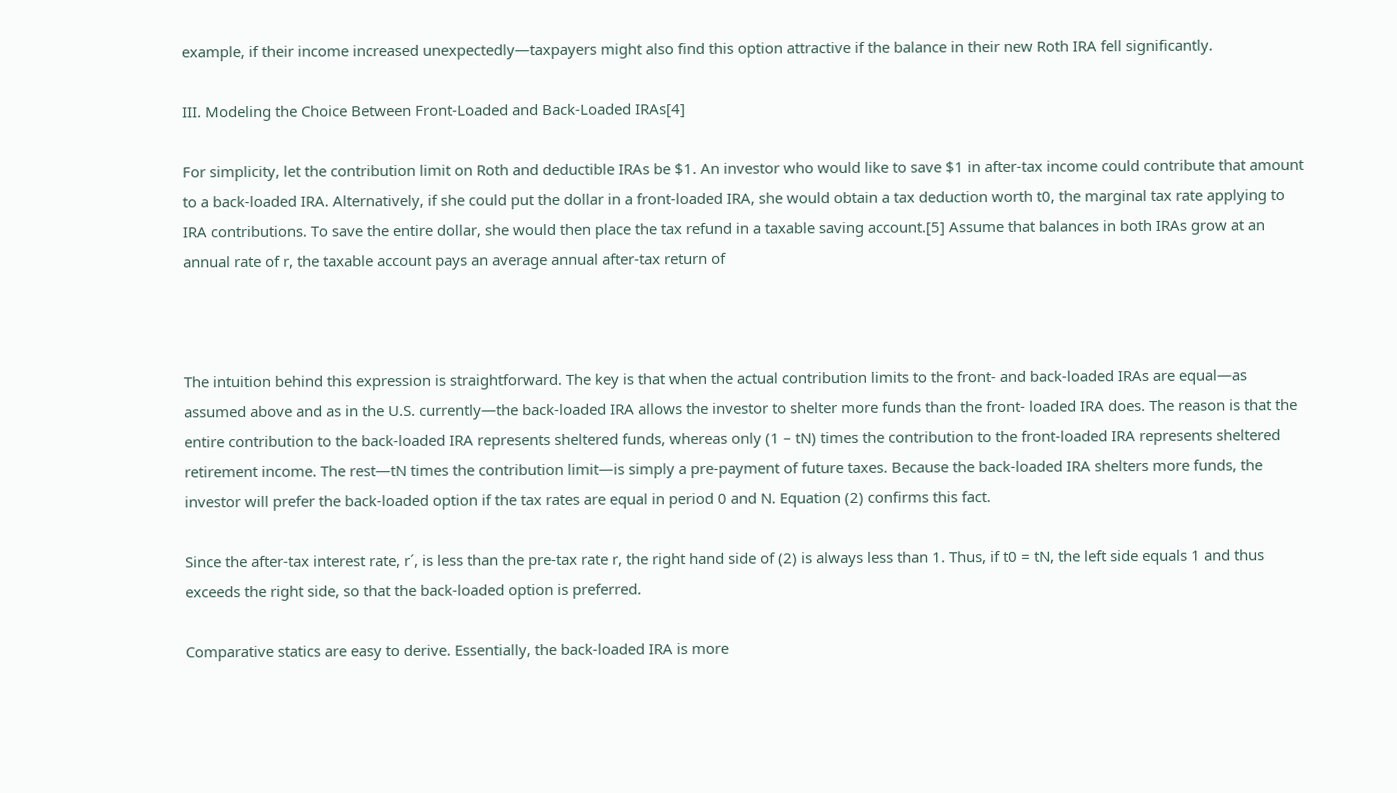example, if their income increased unexpectedly—taxpayers might also find this option attractive if the balance in their new Roth IRA fell significantly.

III. Modeling the Choice Between Front-Loaded and Back-Loaded IRAs[4]

For simplicity, let the contribution limit on Roth and deductible IRAs be $1. An investor who would like to save $1 in after-tax income could contribute that amount to a back-loaded IRA. Alternatively, if she could put the dollar in a front-loaded IRA, she would obtain a tax deduction worth t0, the marginal tax rate applying to IRA contributions. To save the entire dollar, she would then place the tax refund in a taxable saving account.[5] Assume that balances in both IRAs grow at an annual rate of r, the taxable account pays an average annual after-tax return of



The intuition behind this expression is straightforward. The key is that when the actual contribution limits to the front- and back-loaded IRAs are equal—as assumed above and as in the U.S. currently—the back-loaded IRA allows the investor to shelter more funds than the front- loaded IRA does. The reason is that the entire contribution to the back-loaded IRA represents sheltered funds, whereas only (1 – tN) times the contribution to the front-loaded IRA represents sheltered retirement income. The rest—tN times the contribution limit—is simply a pre-payment of future taxes. Because the back-loaded IRA shelters more funds, the investor will prefer the back-loaded option if the tax rates are equal in period 0 and N. Equation (2) confirms this fact.

Since the after-tax interest rate, r´, is less than the pre-tax rate r, the right hand side of (2) is always less than 1. Thus, if t0 = tN, the left side equals 1 and thus exceeds the right side, so that the back-loaded option is preferred.

Comparative statics are easy to derive. Essentially, the back-loaded IRA is more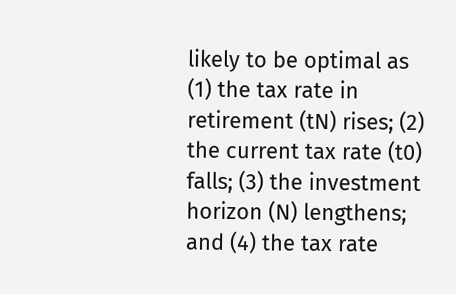likely to be optimal as (1) the tax rate in retirement (tN) rises; (2) the current tax rate (t0) falls; (3) the investment horizon (N) lengthens; and (4) the tax rate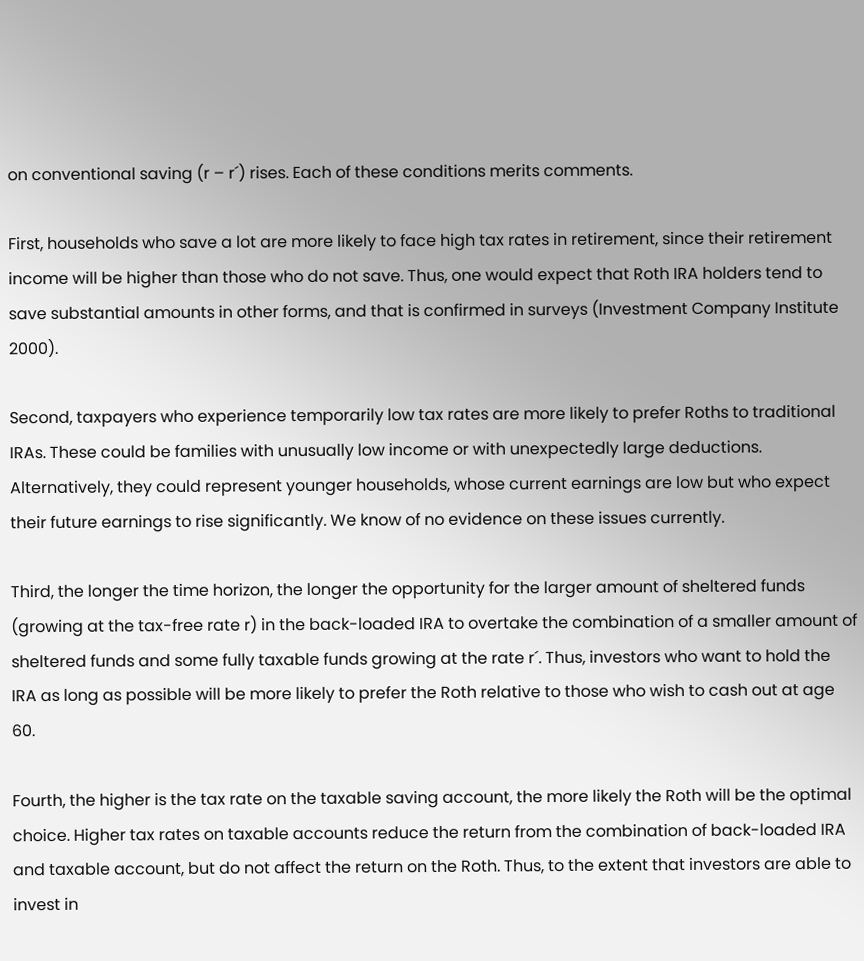on conventional saving (r – r´) rises. Each of these conditions merits comments.

First, households who save a lot are more likely to face high tax rates in retirement, since their retirement income will be higher than those who do not save. Thus, one would expect that Roth IRA holders tend to save substantial amounts in other forms, and that is confirmed in surveys (Investment Company Institute 2000).

Second, taxpayers who experience temporarily low tax rates are more likely to prefer Roths to traditional IRAs. These could be families with unusually low income or with unexpectedly large deductions. Alternatively, they could represent younger households, whose current earnings are low but who expect their future earnings to rise significantly. We know of no evidence on these issues currently.

Third, the longer the time horizon, the longer the opportunity for the larger amount of sheltered funds (growing at the tax-free rate r) in the back-loaded IRA to overtake the combination of a smaller amount of sheltered funds and some fully taxable funds growing at the rate r´. Thus, investors who want to hold the IRA as long as possible will be more likely to prefer the Roth relative to those who wish to cash out at age 60.

Fourth, the higher is the tax rate on the taxable saving account, the more likely the Roth will be the optimal choice. Higher tax rates on taxable accounts reduce the return from the combination of back-loaded IRA and taxable account, but do not affect the return on the Roth. Thus, to the extent that investors are able to invest in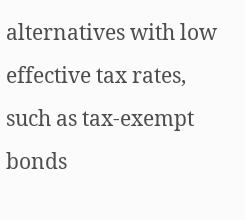alternatives with low effective tax rates, such as tax-exempt bonds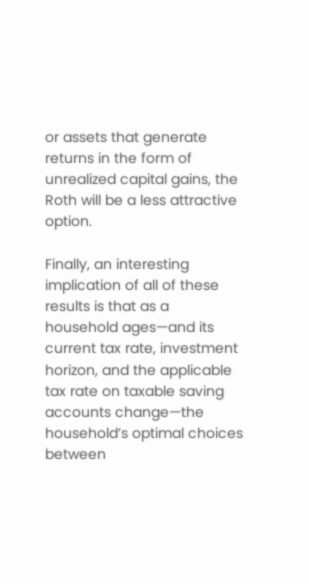or assets that generate returns in the form of unrealized capital gains, the Roth will be a less attractive option.

Finally, an interesting implication of all of these results is that as a household ages—and its current tax rate, investment horizon, and the applicable tax rate on taxable saving accounts change—the household’s optimal choices between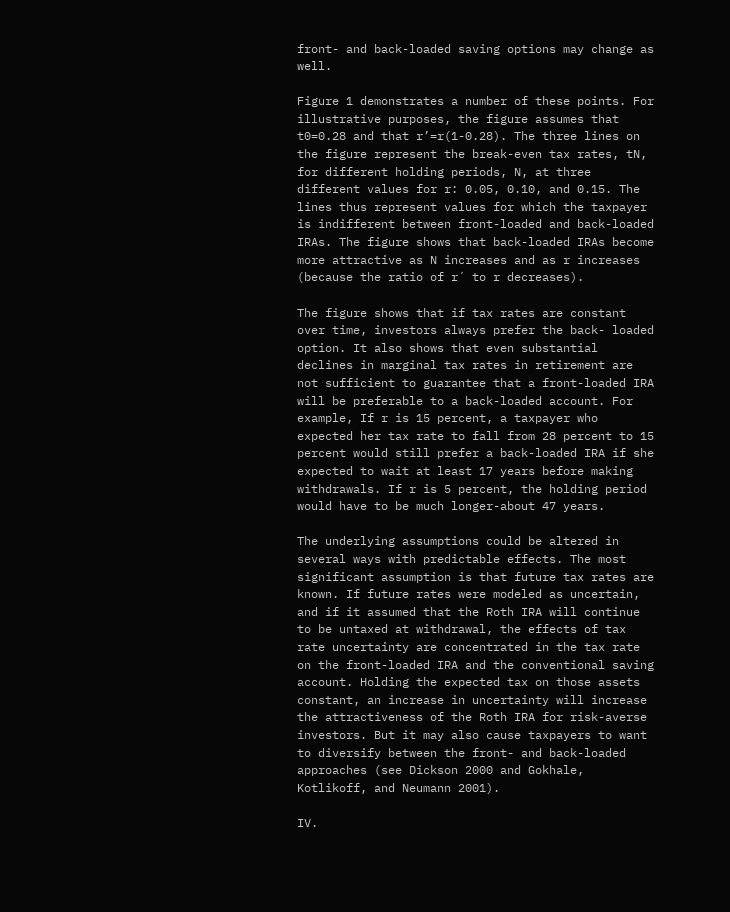front- and back-loaded saving options may change as well.

Figure 1 demonstrates a number of these points. For illustrative purposes, the figure assumes that t0=0.28 and that r’=r(1-0.28). The three lines on the figure represent the break-even tax rates, tN, for different holding periods, N, at three different values for r: 0.05, 0.10, and 0.15. The lines thus represent values for which the taxpayer is indifferent between front-loaded and back-loaded IRAs. The figure shows that back-loaded IRAs become more attractive as N increases and as r increases (because the ratio of r´ to r decreases).

The figure shows that if tax rates are constant over time, investors always prefer the back- loaded option. It also shows that even substantial declines in marginal tax rates in retirement are not sufficient to guarantee that a front-loaded IRA will be preferable to a back-loaded account. For example, If r is 15 percent, a taxpayer who expected her tax rate to fall from 28 percent to 15 percent would still prefer a back-loaded IRA if she expected to wait at least 17 years before making withdrawals. If r is 5 percent, the holding period would have to be much longer-about 47 years.

The underlying assumptions could be altered in several ways with predictable effects. The most significant assumption is that future tax rates are known. If future rates were modeled as uncertain, and if it assumed that the Roth IRA will continue to be untaxed at withdrawal, the effects of tax rate uncertainty are concentrated in the tax rate on the front-loaded IRA and the conventional saving account. Holding the expected tax on those assets constant, an increase in uncertainty will increase the attractiveness of the Roth IRA for risk-averse investors. But it may also cause taxpayers to want to diversify between the front- and back-loaded approaches (see Dickson 2000 and Gokhale, Kotlikoff, and Neumann 2001).

IV.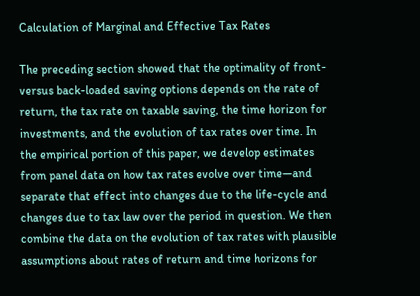Calculation of Marginal and Effective Tax Rates

The preceding section showed that the optimality of front- versus back-loaded saving options depends on the rate of return, the tax rate on taxable saving, the time horizon for investments, and the evolution of tax rates over time. In the empirical portion of this paper, we develop estimates from panel data on how tax rates evolve over time—and separate that effect into changes due to the life-cycle and changes due to tax law over the period in question. We then combine the data on the evolution of tax rates with plausible assumptions about rates of return and time horizons for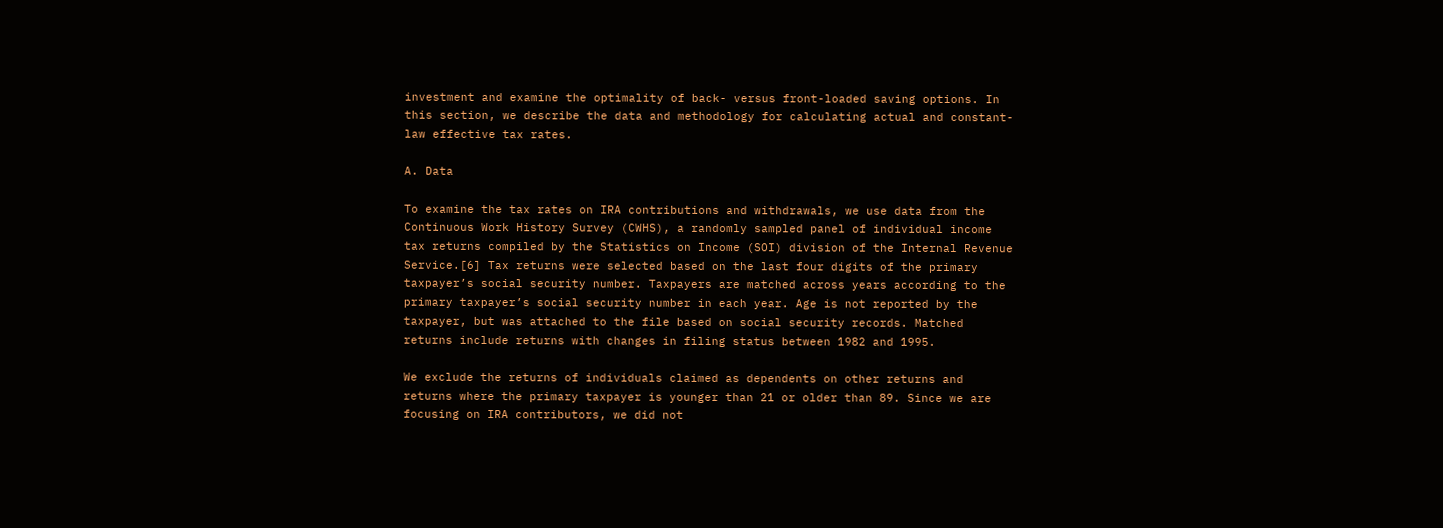investment and examine the optimality of back- versus front-loaded saving options. In this section, we describe the data and methodology for calculating actual and constant-law effective tax rates.

A. Data

To examine the tax rates on IRA contributions and withdrawals, we use data from the Continuous Work History Survey (CWHS), a randomly sampled panel of individual income tax returns compiled by the Statistics on Income (SOI) division of the Internal Revenue Service.[6] Tax returns were selected based on the last four digits of the primary taxpayer’s social security number. Taxpayers are matched across years according to the primary taxpayer’s social security number in each year. Age is not reported by the taxpayer, but was attached to the file based on social security records. Matched returns include returns with changes in filing status between 1982 and 1995.

We exclude the returns of individuals claimed as dependents on other returns and returns where the primary taxpayer is younger than 21 or older than 89. Since we are focusing on IRA contributors, we did not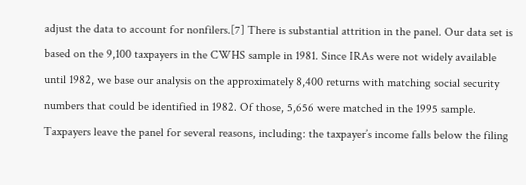adjust the data to account for nonfilers.[7] There is substantial attrition in the panel. Our data set is based on the 9,100 taxpayers in the CWHS sample in 1981. Since IRAs were not widely available until 1982, we base our analysis on the approximately 8,400 returns with matching social security numbers that could be identified in 1982. Of those, 5,656 were matched in the 1995 sample. Taxpayers leave the panel for several reasons, including: the taxpayer’s income falls below the filing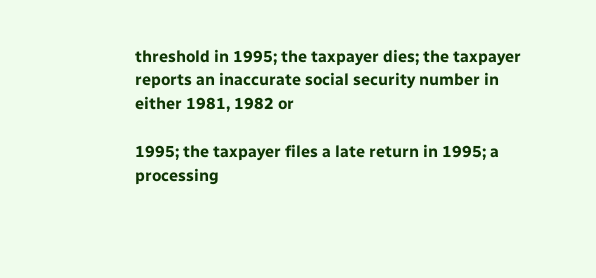threshold in 1995; the taxpayer dies; the taxpayer reports an inaccurate social security number in either 1981, 1982 or

1995; the taxpayer files a late return in 1995; a processing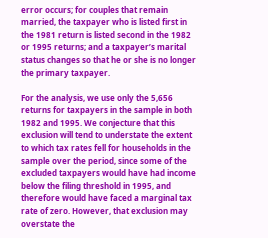error occurs; for couples that remain married, the taxpayer who is listed first in the 1981 return is listed second in the 1982 or 1995 returns; and a taxpayer’s marital status changes so that he or she is no longer the primary taxpayer.

For the analysis, we use only the 5,656 returns for taxpayers in the sample in both 1982 and 1995. We conjecture that this exclusion will tend to understate the extent to which tax rates fell for households in the sample over the period, since some of the excluded taxpayers would have had income below the filing threshold in 1995, and therefore would have faced a marginal tax rate of zero. However, that exclusion may overstate the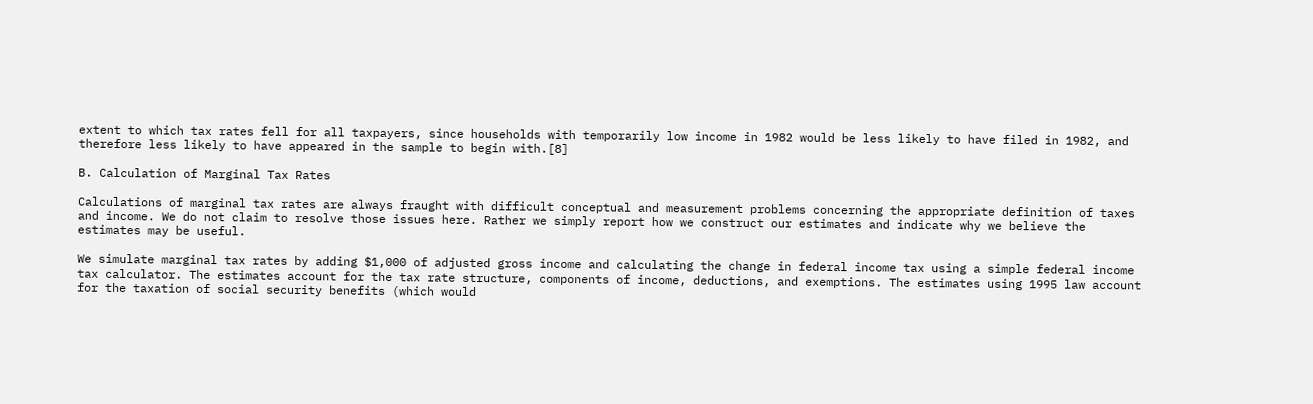extent to which tax rates fell for all taxpayers, since households with temporarily low income in 1982 would be less likely to have filed in 1982, and therefore less likely to have appeared in the sample to begin with.[8]

B. Calculation of Marginal Tax Rates

Calculations of marginal tax rates are always fraught with difficult conceptual and measurement problems concerning the appropriate definition of taxes and income. We do not claim to resolve those issues here. Rather we simply report how we construct our estimates and indicate why we believe the estimates may be useful.

We simulate marginal tax rates by adding $1,000 of adjusted gross income and calculating the change in federal income tax using a simple federal income tax calculator. The estimates account for the tax rate structure, components of income, deductions, and exemptions. The estimates using 1995 law account for the taxation of social security benefits (which would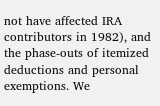not have affected IRA contributors in 1982), and the phase-outs of itemized deductions and personal exemptions. We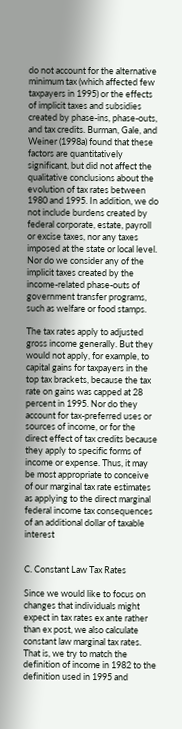do not account for the alternative minimum tax (which affected few taxpayers in 1995) or the effects of implicit taxes and subsidies created by phase-ins, phase-outs, and tax credits. Burman, Gale, and Weiner (1998a) found that these factors are quantitatively significant, but did not affect the qualitative conclusions about the evolution of tax rates between 1980 and 1995. In addition, we do not include burdens created by federal corporate, estate, payroll or excise taxes, nor any taxes imposed at the state or local level. Nor do we consider any of the implicit taxes created by the income-related phase-outs of government transfer programs, such as welfare or food stamps.

The tax rates apply to adjusted gross income generally. But they would not apply, for example, to capital gains for taxpayers in the top tax brackets, because the tax rate on gains was capped at 28 percent in 1995. Nor do they account for tax-preferred uses or sources of income, or for the direct effect of tax credits because they apply to specific forms of income or expense. Thus, it may be most appropriate to conceive of our marginal tax rate estimates as applying to the direct marginal federal income tax consequences of an additional dollar of taxable interest


C. Constant Law Tax Rates

Since we would like to focus on changes that individuals might expect in tax rates ex ante rather than ex post, we also calculate constant law marginal tax rates. That is, we try to match the definition of income in 1982 to the definition used in 1995 and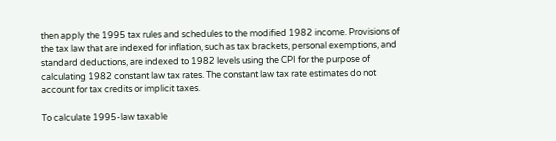then apply the 1995 tax rules and schedules to the modified 1982 income. Provisions of the tax law that are indexed for inflation, such as tax brackets, personal exemptions, and standard deductions, are indexed to 1982 levels using the CPI for the purpose of calculating 1982 constant law tax rates. The constant law tax rate estimates do not account for tax credits or implicit taxes.

To calculate 1995-law taxable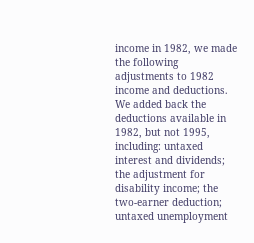income in 1982, we made the following adjustments to 1982 income and deductions. We added back the deductions available in 1982, but not 1995, including: untaxed interest and dividends; the adjustment for disability income; the two-earner deduction; untaxed unemployment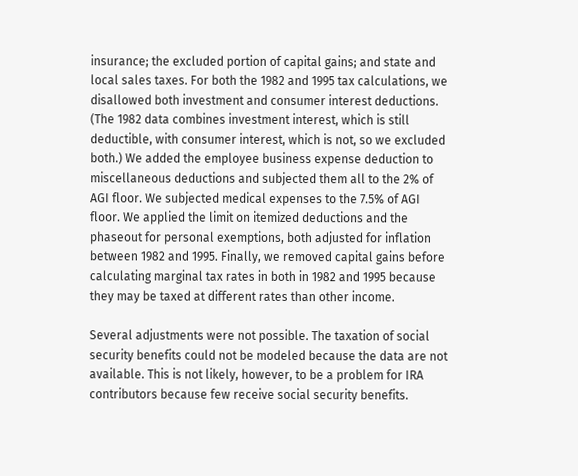insurance; the excluded portion of capital gains; and state and local sales taxes. For both the 1982 and 1995 tax calculations, we disallowed both investment and consumer interest deductions. (The 1982 data combines investment interest, which is still deductible, with consumer interest, which is not, so we excluded both.) We added the employee business expense deduction to miscellaneous deductions and subjected them all to the 2% of AGI floor. We subjected medical expenses to the 7.5% of AGI floor. We applied the limit on itemized deductions and the phaseout for personal exemptions, both adjusted for inflation between 1982 and 1995. Finally, we removed capital gains before calculating marginal tax rates in both in 1982 and 1995 because they may be taxed at different rates than other income.

Several adjustments were not possible. The taxation of social security benefits could not be modeled because the data are not available. This is not likely, however, to be a problem for IRA contributors because few receive social security benefits.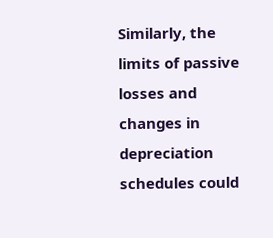Similarly, the limits of passive losses and changes in depreciation schedules could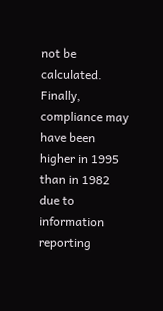not be calculated. Finally, compliance may have been higher in 1995 than in 1982 due to information reporting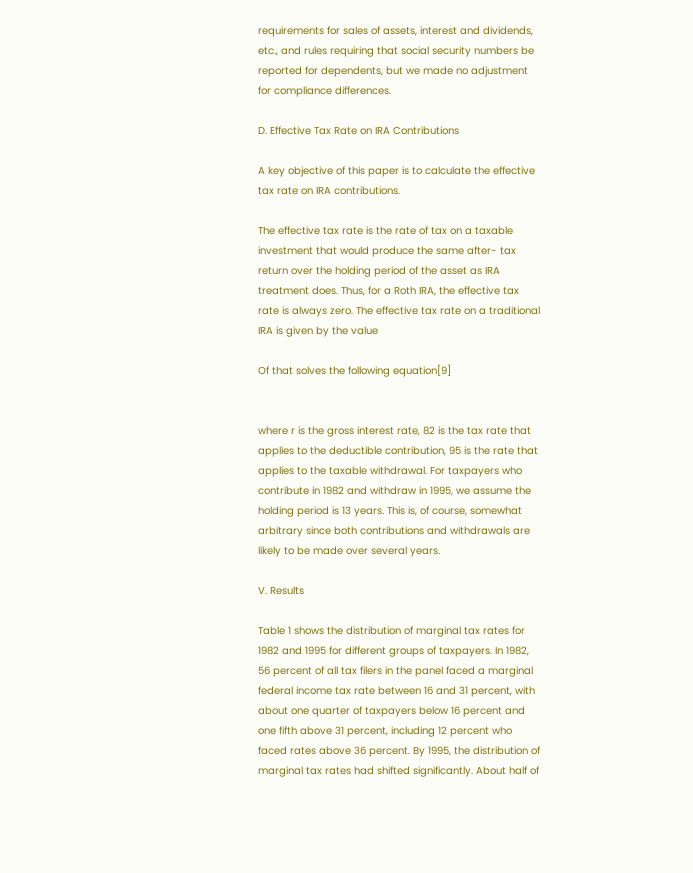requirements for sales of assets, interest and dividends, etc., and rules requiring that social security numbers be reported for dependents, but we made no adjustment for compliance differences.

D. Effective Tax Rate on IRA Contributions

A key objective of this paper is to calculate the effective tax rate on IRA contributions.

The effective tax rate is the rate of tax on a taxable investment that would produce the same after- tax return over the holding period of the asset as IRA treatment does. Thus, for a Roth IRA, the effective tax rate is always zero. The effective tax rate on a traditional IRA is given by the value

Of that solves the following equation[9]


where r is the gross interest rate, 82 is the tax rate that applies to the deductible contribution, 95 is the rate that applies to the taxable withdrawal. For taxpayers who contribute in 1982 and withdraw in 1995, we assume the holding period is 13 years. This is, of course, somewhat arbitrary since both contributions and withdrawals are likely to be made over several years.

V. Results

Table 1 shows the distribution of marginal tax rates for 1982 and 1995 for different groups of taxpayers. In 1982, 56 percent of all tax filers in the panel faced a marginal federal income tax rate between 16 and 31 percent, with about one quarter of taxpayers below 16 percent and one fifth above 31 percent, including 12 percent who faced rates above 36 percent. By 1995, the distribution of marginal tax rates had shifted significantly. About half of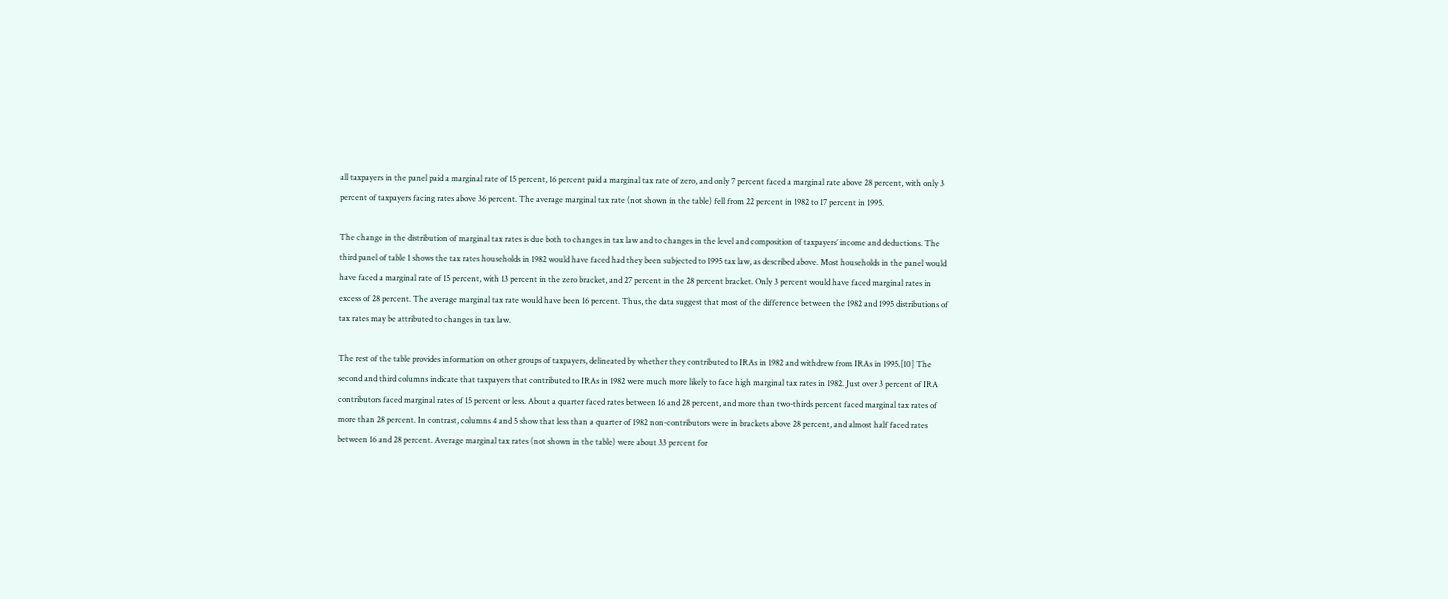all taxpayers in the panel paid a marginal rate of 15 percent, 16 percent paid a marginal tax rate of zero, and only 7 percent faced a marginal rate above 28 percent, with only 3 percent of taxpayers facing rates above 36 percent. The average marginal tax rate (not shown in the table) fell from 22 percent in 1982 to 17 percent in 1995.

The change in the distribution of marginal tax rates is due both to changes in tax law and to changes in the level and composition of taxpayers’ income and deductions. The third panel of table 1 shows the tax rates households in 1982 would have faced had they been subjected to 1995 tax law, as described above. Most households in the panel would have faced a marginal rate of 15 percent, with 13 percent in the zero bracket, and 27 percent in the 28 percent bracket. Only 3 percent would have faced marginal rates in excess of 28 percent. The average marginal tax rate would have been 16 percent. Thus, the data suggest that most of the difference between the 1982 and 1995 distributions of tax rates may be attributed to changes in tax law.

The rest of the table provides information on other groups of taxpayers, delineated by whether they contributed to IRAs in 1982 and withdrew from IRAs in 1995.[10] The second and third columns indicate that taxpayers that contributed to IRAs in 1982 were much more likely to face high marginal tax rates in 1982. Just over 3 percent of IRA contributors faced marginal rates of 15 percent or less. About a quarter faced rates between 16 and 28 percent, and more than two-thirds percent faced marginal tax rates of more than 28 percent. In contrast, columns 4 and 5 show that less than a quarter of 1982 non-contributors were in brackets above 28 percent, and almost half faced rates between 16 and 28 percent. Average marginal tax rates (not shown in the table) were about 33 percent for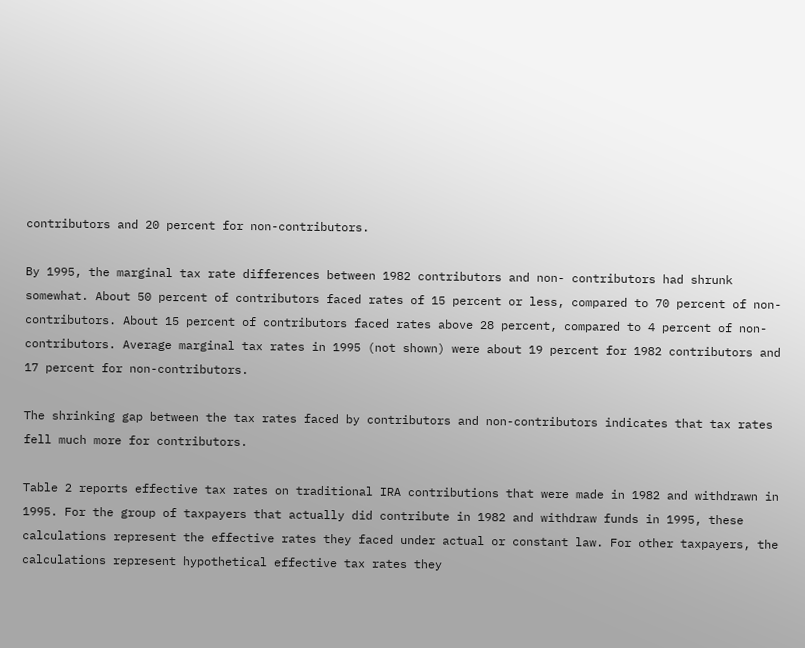contributors and 20 percent for non-contributors.

By 1995, the marginal tax rate differences between 1982 contributors and non- contributors had shrunk somewhat. About 50 percent of contributors faced rates of 15 percent or less, compared to 70 percent of non-contributors. About 15 percent of contributors faced rates above 28 percent, compared to 4 percent of non-contributors. Average marginal tax rates in 1995 (not shown) were about 19 percent for 1982 contributors and 17 percent for non-contributors.

The shrinking gap between the tax rates faced by contributors and non-contributors indicates that tax rates fell much more for contributors.

Table 2 reports effective tax rates on traditional IRA contributions that were made in 1982 and withdrawn in 1995. For the group of taxpayers that actually did contribute in 1982 and withdraw funds in 1995, these calculations represent the effective rates they faced under actual or constant law. For other taxpayers, the calculations represent hypothetical effective tax rates they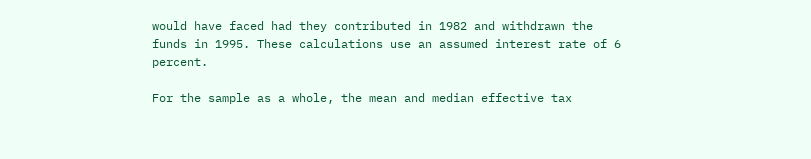would have faced had they contributed in 1982 and withdrawn the funds in 1995. These calculations use an assumed interest rate of 6 percent.

For the sample as a whole, the mean and median effective tax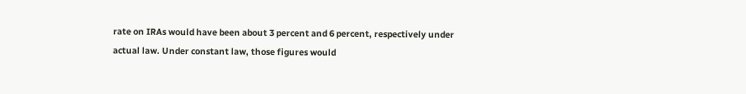rate on IRAs would have been about 3 percent and 6 percent, respectively under actual law. Under constant law, those figures would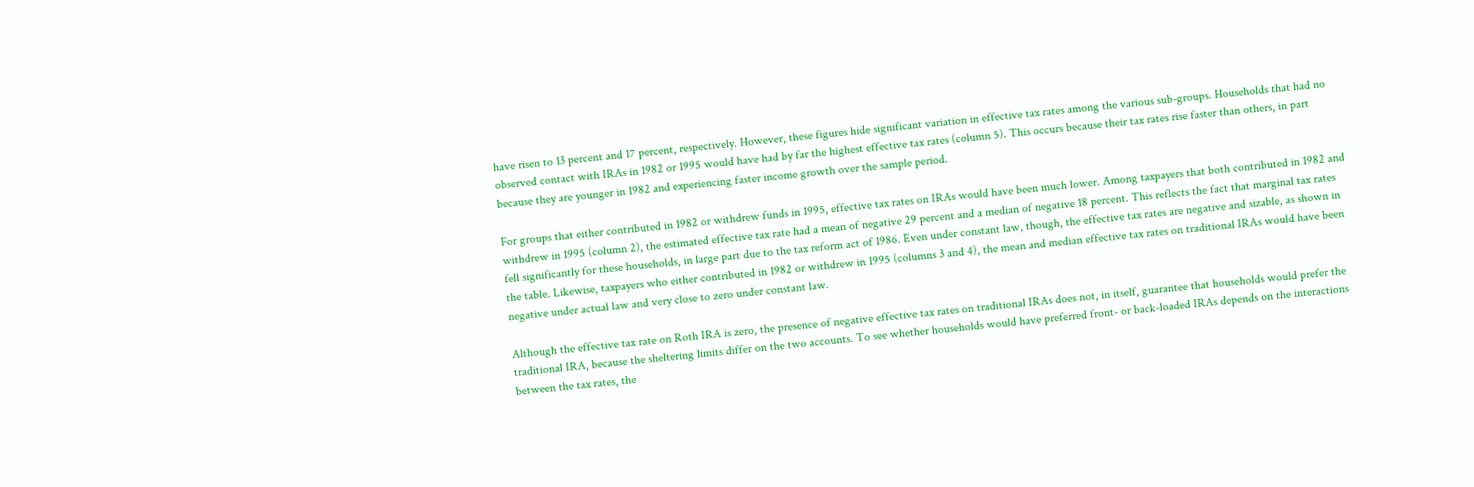have risen to 13 percent and 17 percent, respectively. However, these figures hide significant variation in effective tax rates among the various sub-groups. Households that had no observed contact with IRAs in 1982 or 1995 would have had by far the highest effective tax rates (column 5). This occurs because their tax rates rise faster than others, in part because they are younger in 1982 and experiencing faster income growth over the sample period.

For groups that either contributed in 1982 or withdrew funds in 1995, effective tax rates on IRAs would have been much lower. Among taxpayers that both contributed in 1982 and withdrew in 1995 (column 2), the estimated effective tax rate had a mean of negative 29 percent and a median of negative 18 percent. This reflects the fact that marginal tax rates fell significantly for these households, in large part due to the tax reform act of 1986. Even under constant law, though, the effective tax rates are negative and sizable, as shown in the table. Likewise, taxpayers who either contributed in 1982 or withdrew in 1995 (columns 3 and 4), the mean and median effective tax rates on traditional IRAs would have been negative under actual law and very close to zero under constant law.

Although the effective tax rate on Roth IRA is zero, the presence of negative effective tax rates on traditional IRAs does not, in itself, guarantee that households would prefer the traditional IRA, because the sheltering limits differ on the two accounts. To see whether households would have preferred front- or back-loaded IRAs depends on the interactions between the tax rates, the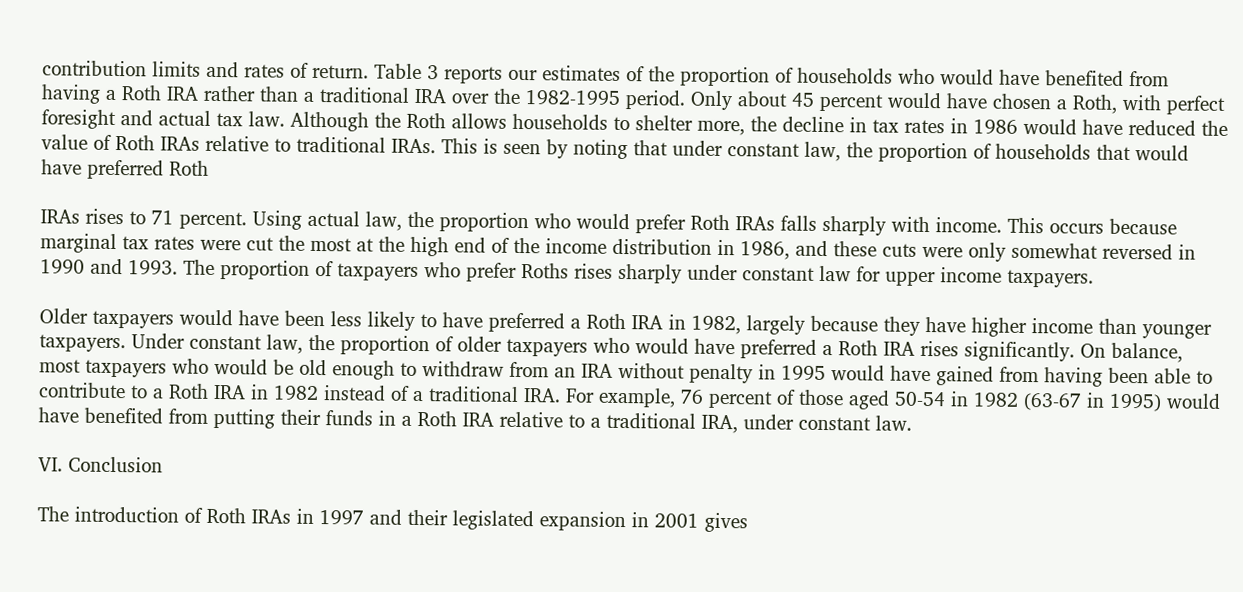contribution limits and rates of return. Table 3 reports our estimates of the proportion of households who would have benefited from having a Roth IRA rather than a traditional IRA over the 1982-1995 period. Only about 45 percent would have chosen a Roth, with perfect foresight and actual tax law. Although the Roth allows households to shelter more, the decline in tax rates in 1986 would have reduced the value of Roth IRAs relative to traditional IRAs. This is seen by noting that under constant law, the proportion of households that would have preferred Roth

IRAs rises to 71 percent. Using actual law, the proportion who would prefer Roth IRAs falls sharply with income. This occurs because marginal tax rates were cut the most at the high end of the income distribution in 1986, and these cuts were only somewhat reversed in 1990 and 1993. The proportion of taxpayers who prefer Roths rises sharply under constant law for upper income taxpayers.

Older taxpayers would have been less likely to have preferred a Roth IRA in 1982, largely because they have higher income than younger taxpayers. Under constant law, the proportion of older taxpayers who would have preferred a Roth IRA rises significantly. On balance, most taxpayers who would be old enough to withdraw from an IRA without penalty in 1995 would have gained from having been able to contribute to a Roth IRA in 1982 instead of a traditional IRA. For example, 76 percent of those aged 50-54 in 1982 (63-67 in 1995) would have benefited from putting their funds in a Roth IRA relative to a traditional IRA, under constant law.

VI. Conclusion

The introduction of Roth IRAs in 1997 and their legislated expansion in 2001 gives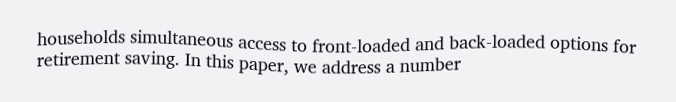households simultaneous access to front-loaded and back-loaded options for retirement saving. In this paper, we address a number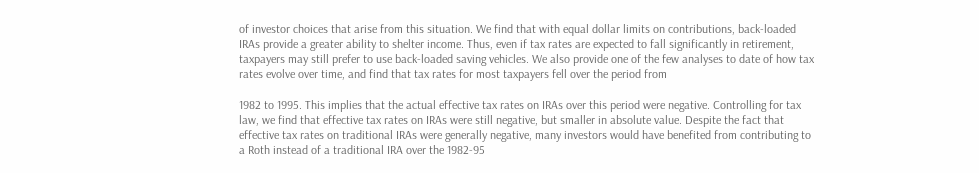of investor choices that arise from this situation. We find that with equal dollar limits on contributions, back-loaded IRAs provide a greater ability to shelter income. Thus, even if tax rates are expected to fall significantly in retirement, taxpayers may still prefer to use back-loaded saving vehicles. We also provide one of the few analyses to date of how tax rates evolve over time, and find that tax rates for most taxpayers fell over the period from

1982 to 1995. This implies that the actual effective tax rates on IRAs over this period were negative. Controlling for tax law, we find that effective tax rates on IRAs were still negative, but smaller in absolute value. Despite the fact that effective tax rates on traditional IRAs were generally negative, many investors would have benefited from contributing to a Roth instead of a traditional IRA over the 1982-95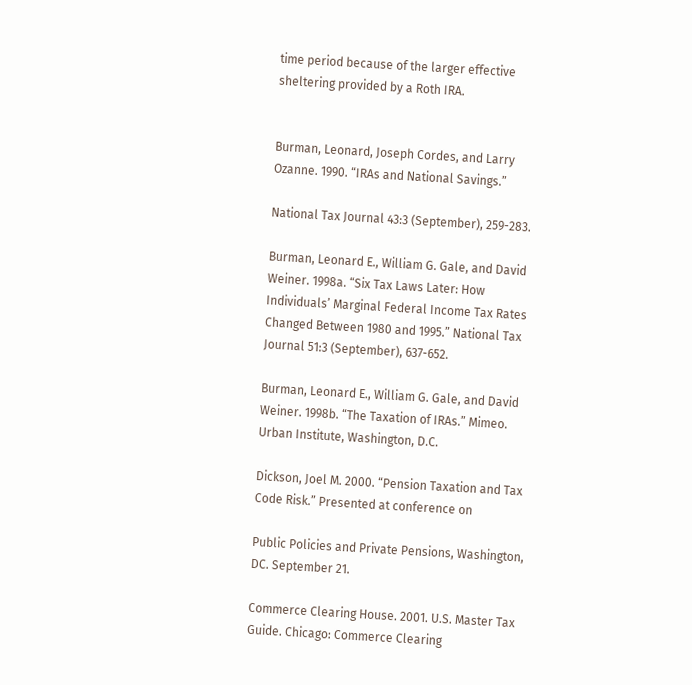time period because of the larger effective sheltering provided by a Roth IRA.


Burman, Leonard, Joseph Cordes, and Larry Ozanne. 1990. “IRAs and National Savings.”

National Tax Journal 43:3 (September), 259-283.

Burman, Leonard E., William G. Gale, and David Weiner. 1998a. “Six Tax Laws Later: How Individuals’ Marginal Federal Income Tax Rates Changed Between 1980 and 1995.” National Tax Journal 51:3 (September), 637-652.

Burman, Leonard E., William G. Gale, and David Weiner. 1998b. “The Taxation of IRAs.” Mimeo. Urban Institute, Washington, D.C.

Dickson, Joel M. 2000. “Pension Taxation and Tax Code Risk.” Presented at conference on

Public Policies and Private Pensions, Washington, DC. September 21.

Commerce Clearing House. 2001. U.S. Master Tax Guide. Chicago: Commerce Clearing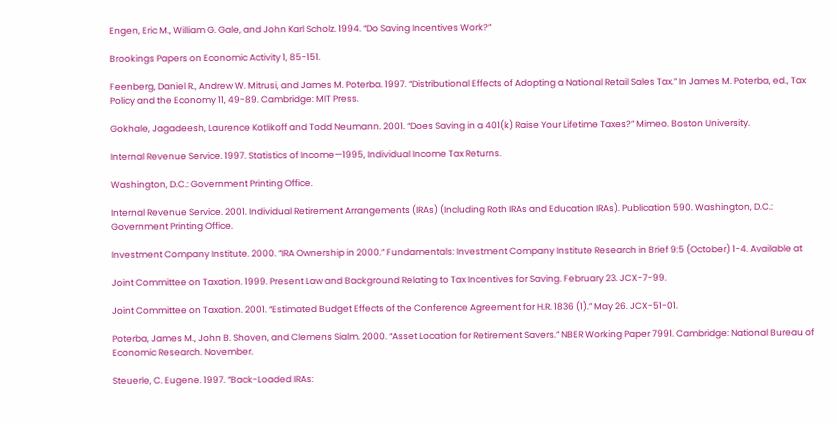Engen, Eric M., William G. Gale, and John Karl Scholz. 1994. “Do Saving Incentives Work?”

Brookings Papers on Economic Activity 1, 85-151.

Feenberg, Daniel R., Andrew W. Mitrusi, and James M. Poterba. 1997. “Distributional Effects of Adopting a National Retail Sales Tax.” In James M. Poterba, ed., Tax Policy and the Economy 11, 49-89. Cambridge: MIT Press.

Gokhale, Jagadeesh, Laurence Kotlikoff and Todd Neumann. 2001. “Does Saving in a 401(k) Raise Your Lifetime Taxes?” Mimeo. Boston University.

Internal Revenue Service. 1997. Statistics of Income—1995, Individual Income Tax Returns.

Washington, D.C.: Government Printing Office.

Internal Revenue Service. 2001. Individual Retirement Arrangements (IRAs) (Including Roth IRAs and Education IRAs). Publication 590. Washington, D.C.: Government Printing Office.

Investment Company Institute. 2000. “IRA Ownership in 2000.” Fundamentals: Investment Company Institute Research in Brief 9:5 (October) 1-4. Available at

Joint Committee on Taxation. 1999. Present Law and Background Relating to Tax Incentives for Saving. February 23. JCX-7-99.

Joint Committee on Taxation. 2001. “Estimated Budget Effects of the Conference Agreement for H.R. 1836 (1).” May 26. JCX-51-01.

Poterba, James M., John B. Shoven, and Clemens Sialm. 2000. “Asset Location for Retirement Savers.” NBER Working Paper 7991. Cambridge: National Bureau of Economic Research. November.

Steuerle, C. Eugene. 1997. “Back-Loaded IRAs: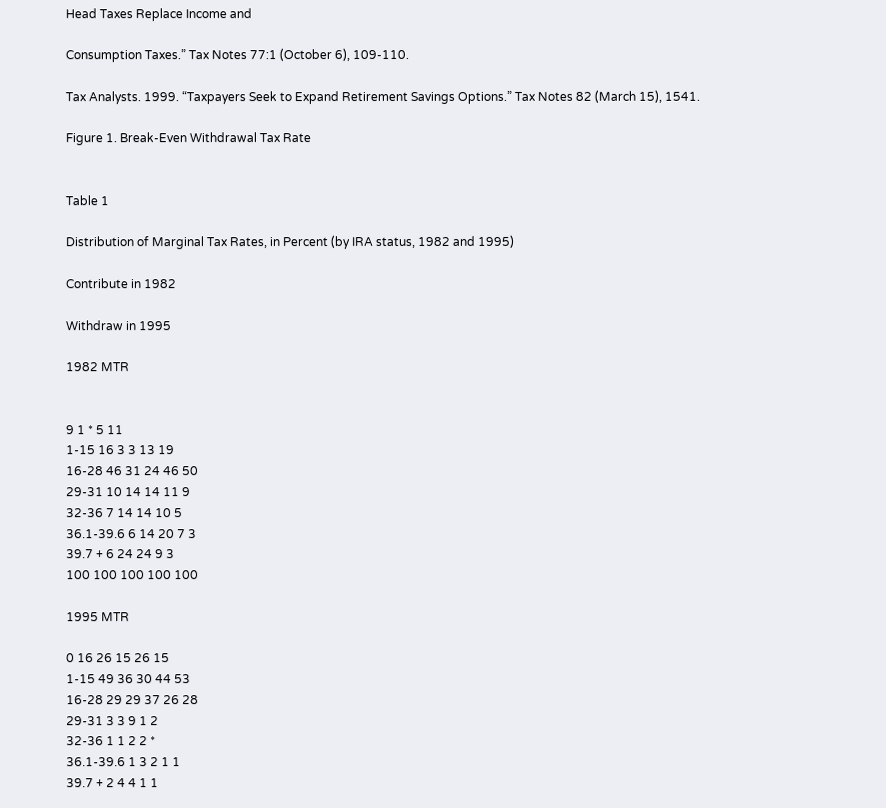Head Taxes Replace Income and

Consumption Taxes.” Tax Notes 77:1 (October 6), 109-110.

Tax Analysts. 1999. “Taxpayers Seek to Expand Retirement Savings Options.” Tax Notes 82 (March 15), 1541.

Figure 1. Break-Even Withdrawal Tax Rate


Table 1

Distribution of Marginal Tax Rates, in Percent (by IRA status, 1982 and 1995)

Contribute in 1982

Withdraw in 1995

1982 MTR


9 1 * 5 11
1-15 16 3 3 13 19
16-28 46 31 24 46 50
29-31 10 14 14 11 9
32-36 7 14 14 10 5
36.1-39.6 6 14 20 7 3
39.7 + 6 24 24 9 3
100 100 100 100 100

1995 MTR

0 16 26 15 26 15
1-15 49 36 30 44 53
16-28 29 29 37 26 28
29-31 3 3 9 1 2
32-36 1 1 2 2 *
36.1-39.6 1 3 2 1 1
39.7 + 2 4 4 1 1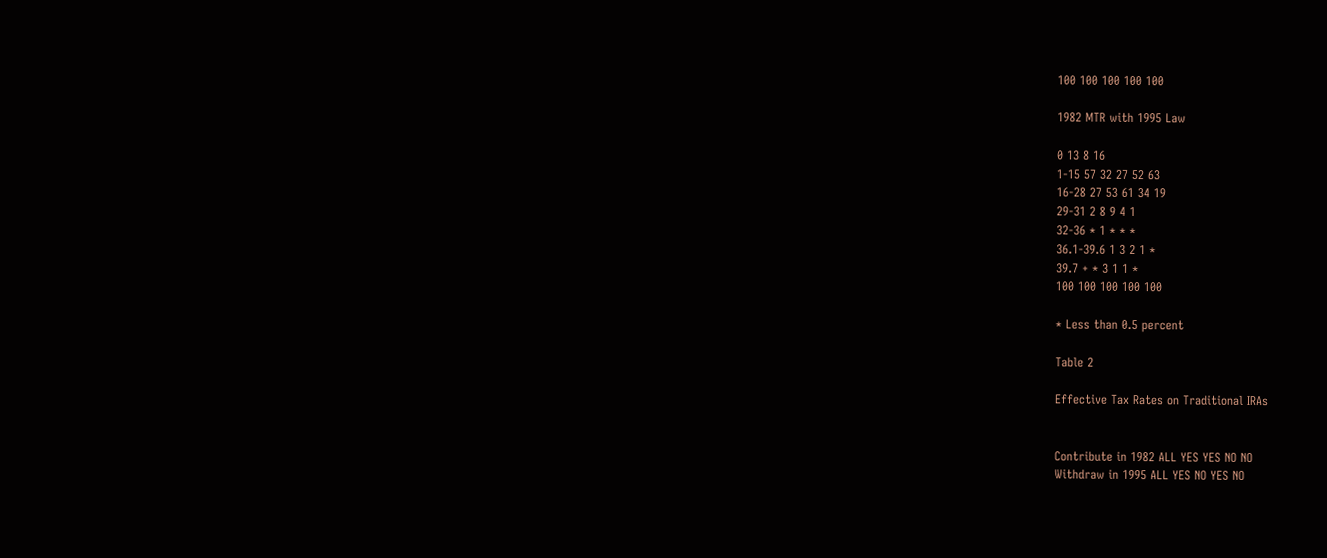100 100 100 100 100

1982 MTR with 1995 Law

0 13 8 16
1-15 57 32 27 52 63
16-28 27 53 61 34 19
29-31 2 8 9 4 1
32-36 * 1 * * *
36.1-39.6 1 3 2 1 *
39.7 + * 3 1 1 *
100 100 100 100 100

* Less than 0.5 percent

Table 2

Effective Tax Rates on Traditional IRAs


Contribute in 1982 ALL YES YES NO NO
Withdraw in 1995 ALL YES NO YES NO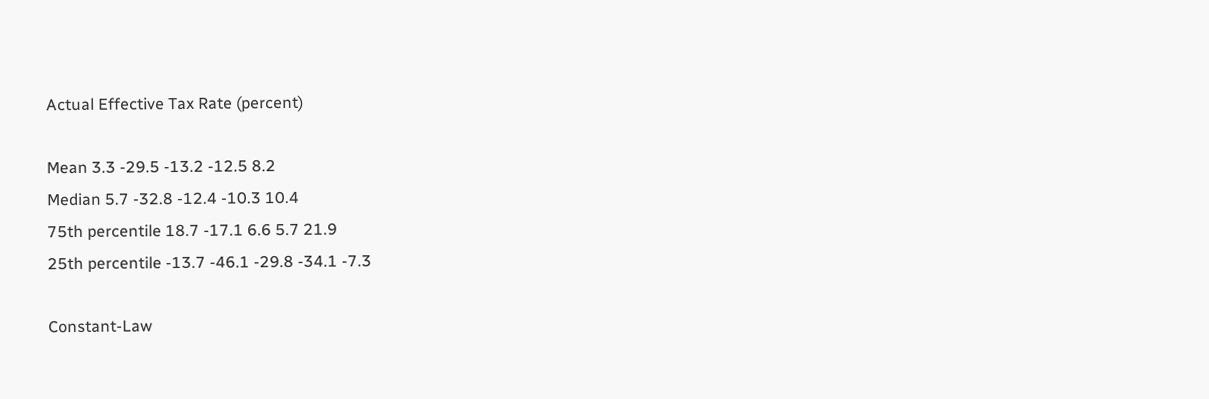Actual Effective Tax Rate (percent)

Mean 3.3 -29.5 -13.2 -12.5 8.2
Median 5.7 -32.8 -12.4 -10.3 10.4
75th percentile 18.7 -17.1 6.6 5.7 21.9
25th percentile -13.7 -46.1 -29.8 -34.1 -7.3

Constant-Law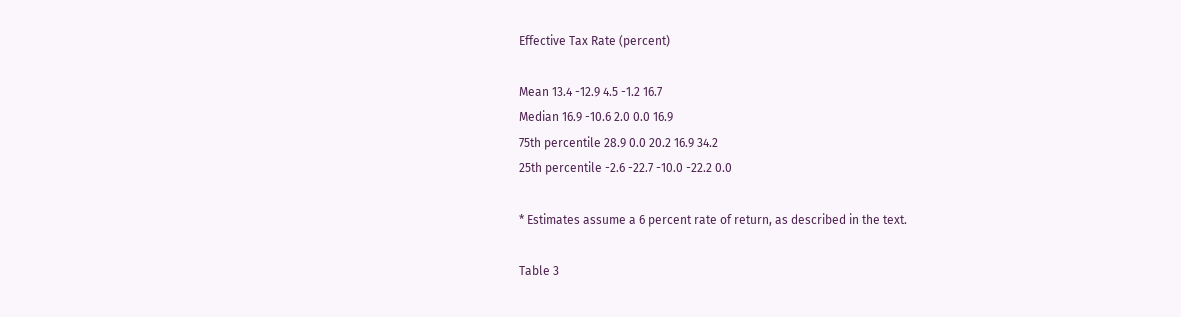Effective Tax Rate (percent)

Mean 13.4 -12.9 4.5 -1.2 16.7
Median 16.9 -10.6 2.0 0.0 16.9
75th percentile 28.9 0.0 20.2 16.9 34.2
25th percentile -2.6 -22.7 -10.0 -22.2 0.0

* Estimates assume a 6 percent rate of return, as described in the text.

Table 3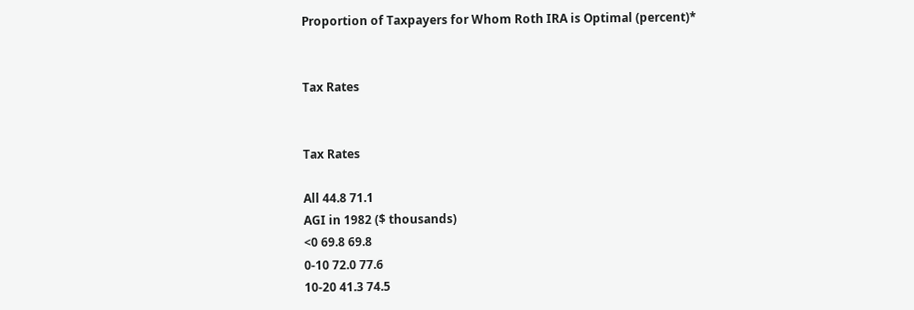Proportion of Taxpayers for Whom Roth IRA is Optimal (percent)*


Tax Rates


Tax Rates

All 44.8 71.1
AGI in 1982 ($ thousands)
<0 69.8 69.8
0-10 72.0 77.6
10-20 41.3 74.5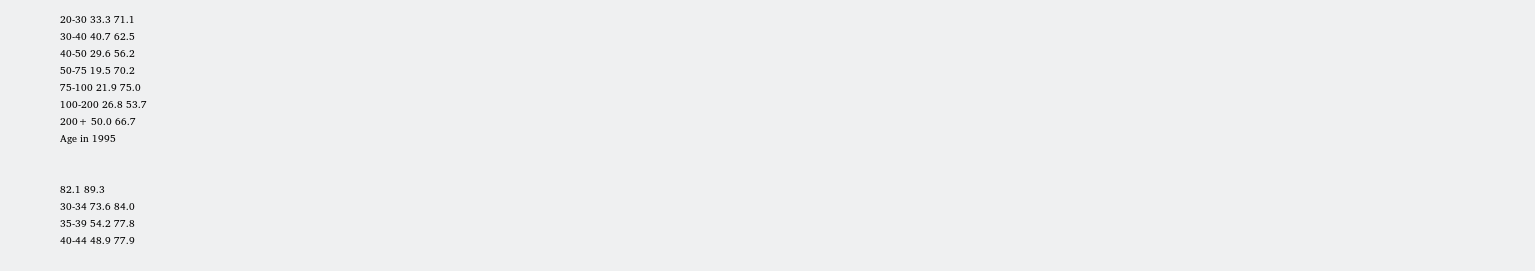20-30 33.3 71.1
30-40 40.7 62.5
40-50 29.6 56.2
50-75 19.5 70.2
75-100 21.9 75.0
100-200 26.8 53.7
200+ 50.0 66.7
Age in 1995


82.1 89.3
30-34 73.6 84.0
35-39 54.2 77.8
40-44 48.9 77.9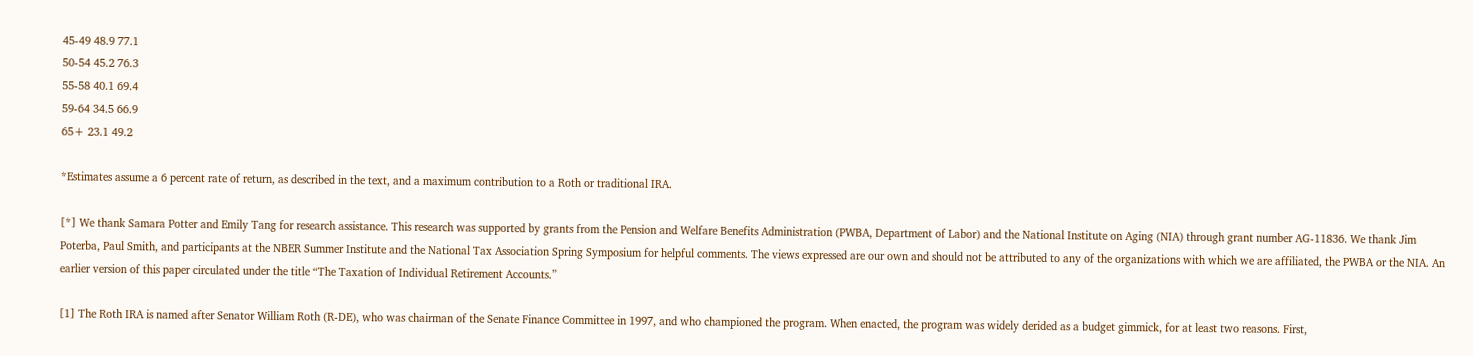45-49 48.9 77.1
50-54 45.2 76.3
55-58 40.1 69.4
59-64 34.5 66.9
65+ 23.1 49.2

*Estimates assume a 6 percent rate of return, as described in the text, and a maximum contribution to a Roth or traditional IRA.

[*] We thank Samara Potter and Emily Tang for research assistance. This research was supported by grants from the Pension and Welfare Benefits Administration (PWBA, Department of Labor) and the National Institute on Aging (NIA) through grant number AG-11836. We thank Jim Poterba, Paul Smith, and participants at the NBER Summer Institute and the National Tax Association Spring Symposium for helpful comments. The views expressed are our own and should not be attributed to any of the organizations with which we are affiliated, the PWBA or the NIA. An earlier version of this paper circulated under the title “The Taxation of Individual Retirement Accounts.”

[1] The Roth IRA is named after Senator William Roth (R-DE), who was chairman of the Senate Finance Committee in 1997, and who championed the program. When enacted, the program was widely derided as a budget gimmick, for at least two reasons. First,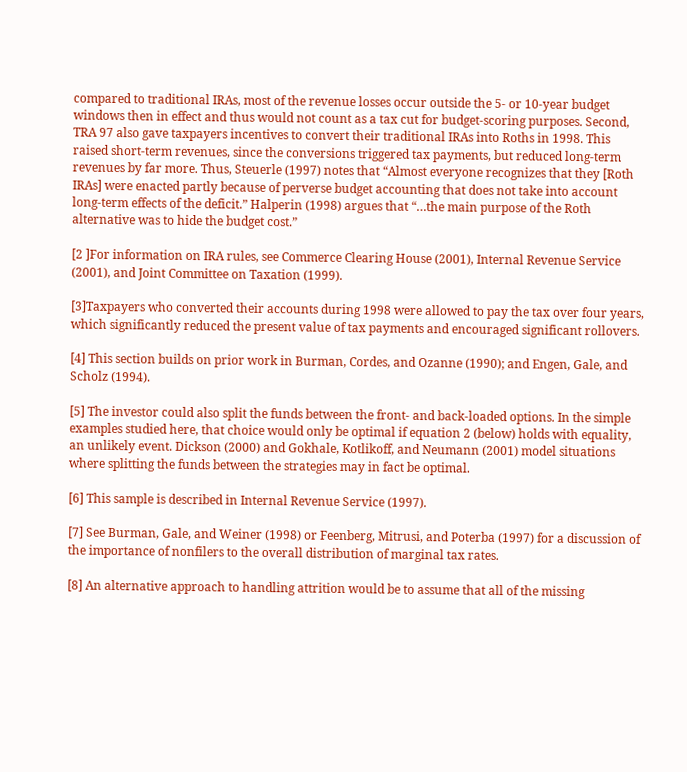compared to traditional IRAs, most of the revenue losses occur outside the 5- or 10-year budget windows then in effect and thus would not count as a tax cut for budget-scoring purposes. Second, TRA 97 also gave taxpayers incentives to convert their traditional IRAs into Roths in 1998. This raised short-term revenues, since the conversions triggered tax payments, but reduced long-term revenues by far more. Thus, Steuerle (1997) notes that “Almost everyone recognizes that they [Roth IRAs] were enacted partly because of perverse budget accounting that does not take into account long-term effects of the deficit.” Halperin (1998) argues that “…the main purpose of the Roth alternative was to hide the budget cost.”

[2 ]For information on IRA rules, see Commerce Clearing House (2001), Internal Revenue Service (2001), and Joint Committee on Taxation (1999).

[3]Taxpayers who converted their accounts during 1998 were allowed to pay the tax over four years, which significantly reduced the present value of tax payments and encouraged significant rollovers.

[4] This section builds on prior work in Burman, Cordes, and Ozanne (1990); and Engen, Gale, and Scholz (1994).

[5] The investor could also split the funds between the front- and back-loaded options. In the simple examples studied here, that choice would only be optimal if equation 2 (below) holds with equality, an unlikely event. Dickson (2000) and Gokhale, Kotlikoff, and Neumann (2001) model situations where splitting the funds between the strategies may in fact be optimal.

[6] This sample is described in Internal Revenue Service (1997).

[7] See Burman, Gale, and Weiner (1998) or Feenberg, Mitrusi, and Poterba (1997) for a discussion of the importance of nonfilers to the overall distribution of marginal tax rates.

[8] An alternative approach to handling attrition would be to assume that all of the missing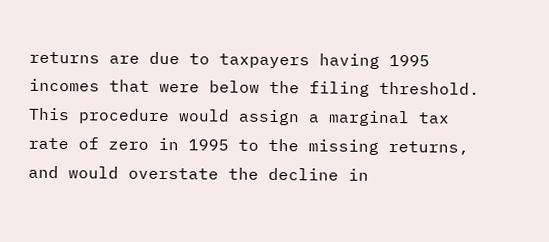returns are due to taxpayers having 1995 incomes that were below the filing threshold. This procedure would assign a marginal tax rate of zero in 1995 to the missing returns, and would overstate the decline in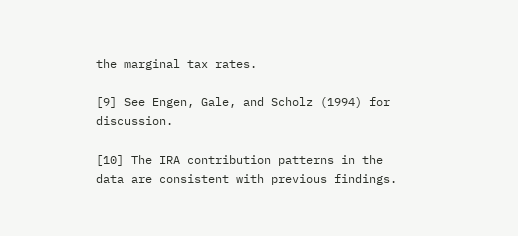the marginal tax rates.

[9] See Engen, Gale, and Scholz (1994) for discussion.

[10] The IRA contribution patterns in the data are consistent with previous findings.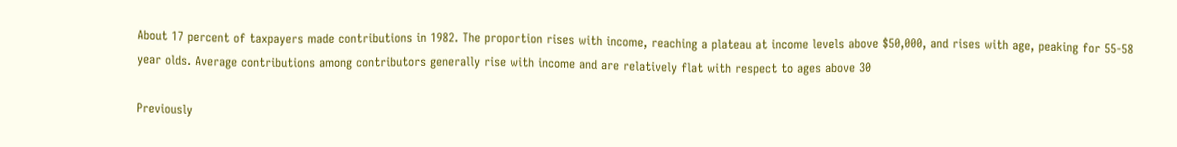About 17 percent of taxpayers made contributions in 1982. The proportion rises with income, reaching a plateau at income levels above $50,000, and rises with age, peaking for 55-58 year olds. Average contributions among contributors generally rise with income and are relatively flat with respect to ages above 30

Previously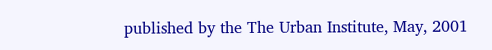published by the The Urban Institute, May, 2001